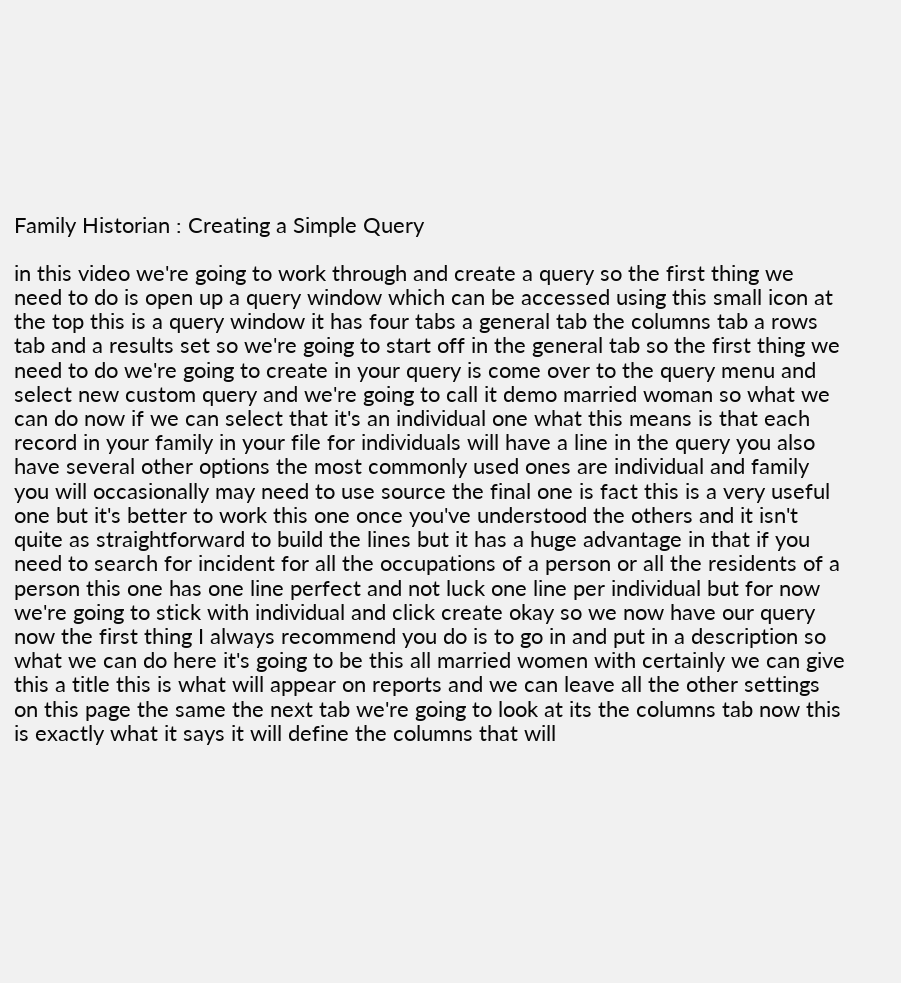Family Historian : Creating a Simple Query

in this video we're going to work through and create a query so the first thing we need to do is open up a query window which can be accessed using this small icon at the top this is a query window it has four tabs a general tab the columns tab a rows tab and a results set so we're going to start off in the general tab so the first thing we need to do we're going to create in your query is come over to the query menu and select new custom query and we're going to call it demo married woman so what we can do now if we can select that it's an individual one what this means is that each record in your family in your file for individuals will have a line in the query you also have several other options the most commonly used ones are individual and family you will occasionally may need to use source the final one is fact this is a very useful one but it's better to work this one once you've understood the others and it isn't quite as straightforward to build the lines but it has a huge advantage in that if you need to search for incident for all the occupations of a person or all the residents of a person this one has one line perfect and not luck one line per individual but for now we're going to stick with individual and click create okay so we now have our query now the first thing I always recommend you do is to go in and put in a description so what we can do here it's going to be this all married women with certainly we can give this a title this is what will appear on reports and we can leave all the other settings on this page the same the next tab we're going to look at its the columns tab now this is exactly what it says it will define the columns that will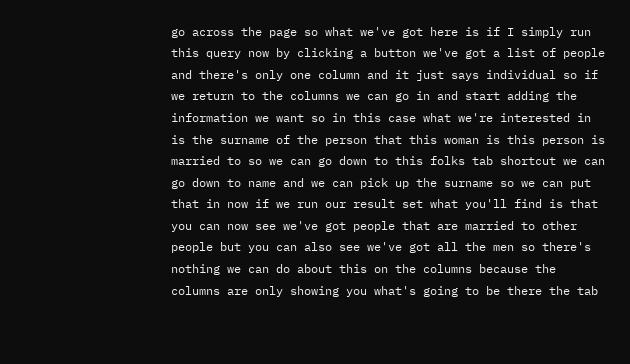go across the page so what we've got here is if I simply run this query now by clicking a button we've got a list of people and there's only one column and it just says individual so if we return to the columns we can go in and start adding the information we want so in this case what we're interested in is the surname of the person that this woman is this person is married to so we can go down to this folks tab shortcut we can go down to name and we can pick up the surname so we can put that in now if we run our result set what you'll find is that you can now see we've got people that are married to other people but you can also see we've got all the men so there's nothing we can do about this on the columns because the columns are only showing you what's going to be there the tab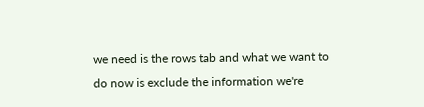we need is the rows tab and what we want to do now is exclude the information we're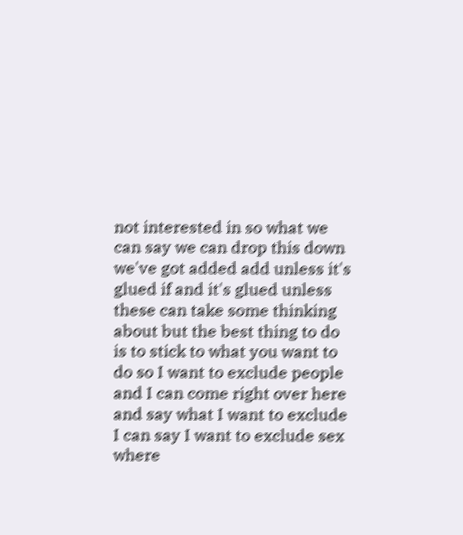not interested in so what we can say we can drop this down we've got added add unless it's glued if and it's glued unless these can take some thinking about but the best thing to do is to stick to what you want to do so I want to exclude people and I can come right over here and say what I want to exclude I can say I want to exclude sex where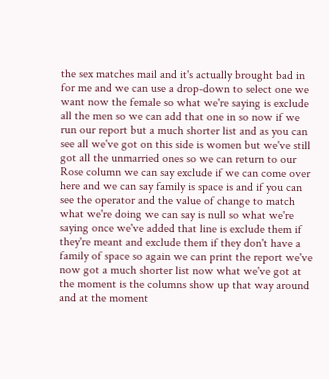the sex matches mail and it's actually brought bad in for me and we can use a drop-down to select one we want now the female so what we're saying is exclude all the men so we can add that one in so now if we run our report but a much shorter list and as you can see all we've got on this side is women but we've still got all the unmarried ones so we can return to our Rose column we can say exclude if we can come over here and we can say family is space is and if you can see the operator and the value of change to match what we're doing we can say is null so what we're saying once we've added that line is exclude them if they're meant and exclude them if they don't have a family of space so again we can print the report we've now got a much shorter list now what we've got at the moment is the columns show up that way around and at the moment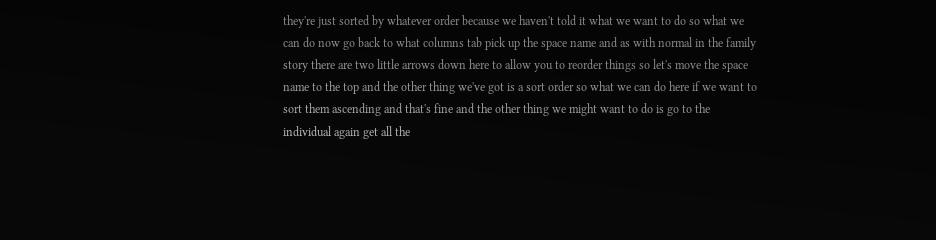they're just sorted by whatever order because we haven't told it what we want to do so what we can do now go back to what columns tab pick up the space name and as with normal in the family story there are two little arrows down here to allow you to reorder things so let's move the space name to the top and the other thing we've got is a sort order so what we can do here if we want to sort them ascending and that's fine and the other thing we might want to do is go to the individual again get all the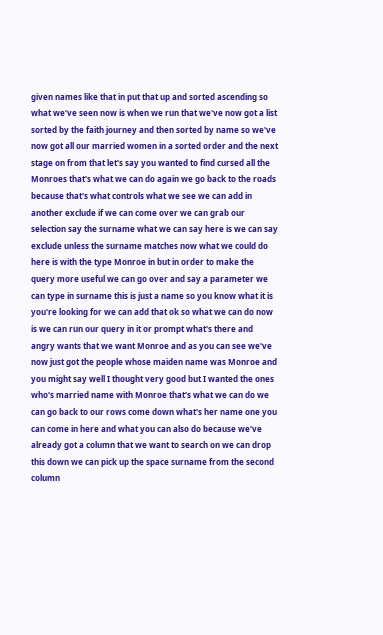given names like that in put that up and sorted ascending so what we've seen now is when we run that we've now got a list sorted by the faith journey and then sorted by name so we've now got all our married women in a sorted order and the next stage on from that let's say you wanted to find cursed all the Monroes that's what we can do again we go back to the roads because that's what controls what we see we can add in another exclude if we can come over we can grab our selection say the surname what we can say here is we can say exclude unless the surname matches now what we could do here is with the type Monroe in but in order to make the query more useful we can go over and say a parameter we can type in surname this is just a name so you know what it is you're looking for we can add that ok so what we can do now is we can run our query in it or prompt what's there and angry wants that we want Monroe and as you can see we've now just got the people whose maiden name was Monroe and you might say well I thought very good but I wanted the ones who's married name with Monroe that's what we can do we can go back to our rows come down what's her name one you can come in here and what you can also do because we've already got a column that we want to search on we can drop this down we can pick up the space surname from the second column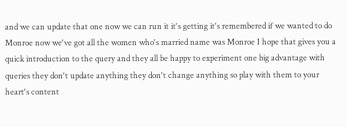and we can update that one now we can run it it's getting it's remembered if we wanted to do Monroe now we've got all the women who's married name was Monroe I hope that gives you a quick introduction to the query and they all be happy to experiment one big advantage with queries they don't update anything they don't change anything so play with them to your heart's content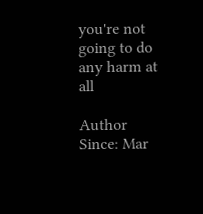you're not going to do any harm at all

Author Since: Mar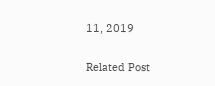11, 2019

Related Post